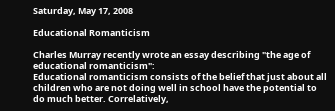Saturday, May 17, 2008

Educational Romanticism

Charles Murray recently wrote an essay describing "the age of educational romanticism":
Educational romanticism consists of the belief that just about all children who are not doing well in school have the potential to do much better. Correlatively,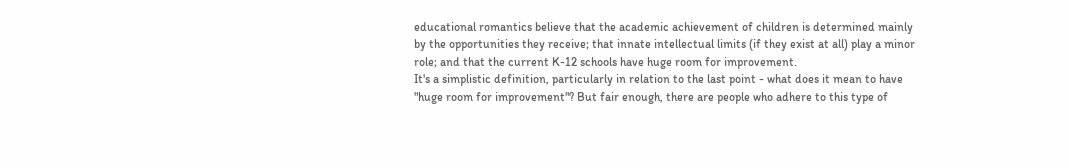educational romantics believe that the academic achievement of children is determined mainly by the opportunities they receive; that innate intellectual limits (if they exist at all) play a minor role; and that the current K-12 schools have huge room for improvement.
It's a simplistic definition, particularly in relation to the last point - what does it mean to have "huge room for improvement"? But fair enough, there are people who adhere to this type of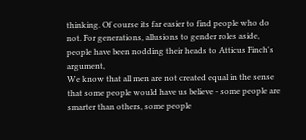thinking. Of course its far easier to find people who do not. For generations, allusions to gender roles aside, people have been nodding their heads to Atticus Finch's argument,
We know that all men are not created equal in the sense that some people would have us believe - some people are smarter than others, some people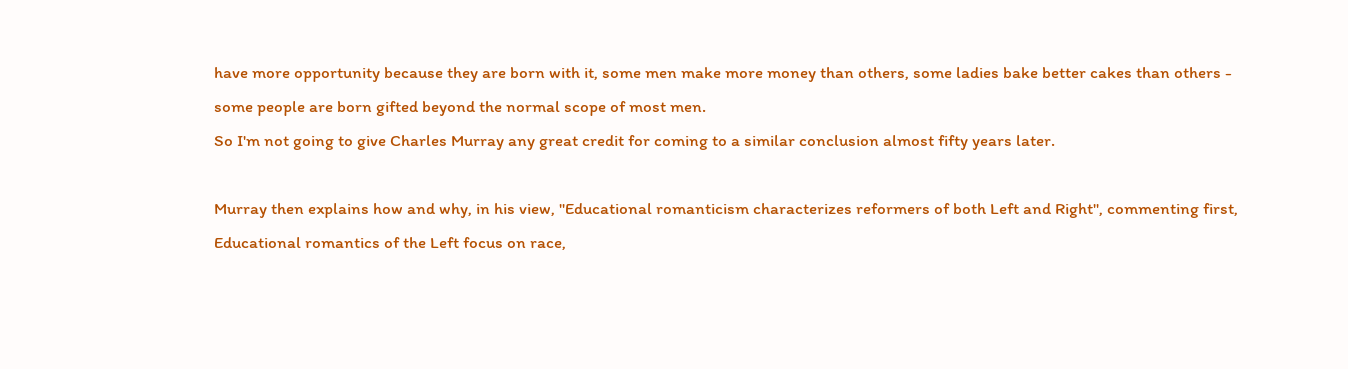have more opportunity because they are born with it, some men make more money than others, some ladies bake better cakes than others - some people are born gifted beyond the normal scope of most men.
So I'm not going to give Charles Murray any great credit for coming to a similar conclusion almost fifty years later.

Murray then explains how and why, in his view, "Educational romanticism characterizes reformers of both Left and Right", commenting first,
Educational romantics of the Left focus on race,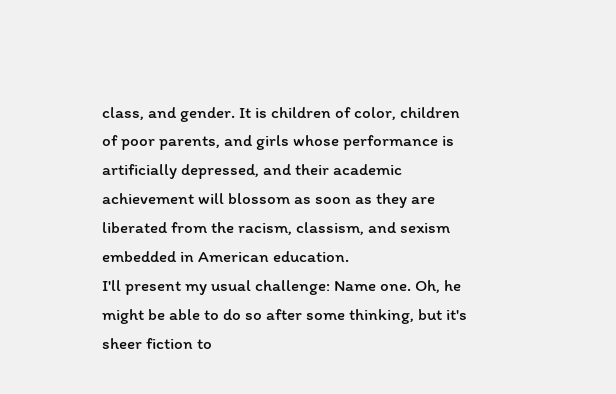class, and gender. It is children of color, children of poor parents, and girls whose performance is artificially depressed, and their academic achievement will blossom as soon as they are liberated from the racism, classism, and sexism embedded in American education.
I'll present my usual challenge: Name one. Oh, he might be able to do so after some thinking, but it's sheer fiction to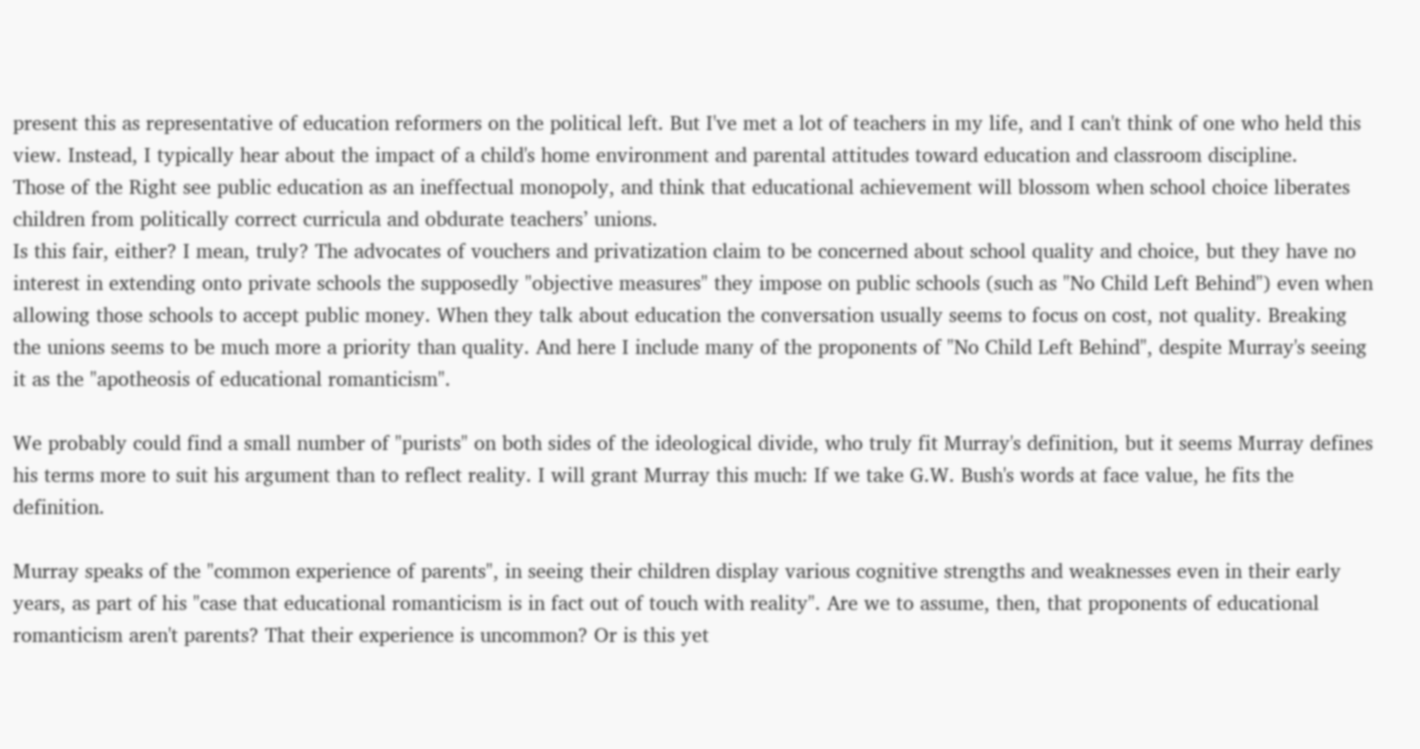present this as representative of education reformers on the political left. But I've met a lot of teachers in my life, and I can't think of one who held this view. Instead, I typically hear about the impact of a child's home environment and parental attitudes toward education and classroom discipline.
Those of the Right see public education as an ineffectual monopoly, and think that educational achievement will blossom when school choice liberates children from politically correct curricula and obdurate teachers’ unions.
Is this fair, either? I mean, truly? The advocates of vouchers and privatization claim to be concerned about school quality and choice, but they have no interest in extending onto private schools the supposedly "objective measures" they impose on public schools (such as "No Child Left Behind") even when allowing those schools to accept public money. When they talk about education the conversation usually seems to focus on cost, not quality. Breaking the unions seems to be much more a priority than quality. And here I include many of the proponents of "No Child Left Behind", despite Murray's seeing it as the "apotheosis of educational romanticism".

We probably could find a small number of "purists" on both sides of the ideological divide, who truly fit Murray's definition, but it seems Murray defines his terms more to suit his argument than to reflect reality. I will grant Murray this much: If we take G.W. Bush's words at face value, he fits the definition.

Murray speaks of the "common experience of parents", in seeing their children display various cognitive strengths and weaknesses even in their early years, as part of his "case that educational romanticism is in fact out of touch with reality". Are we to assume, then, that proponents of educational romanticism aren't parents? That their experience is uncommon? Or is this yet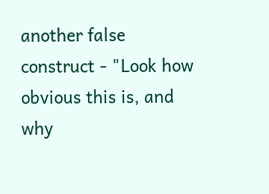another false construct - "Look how obvious this is, and why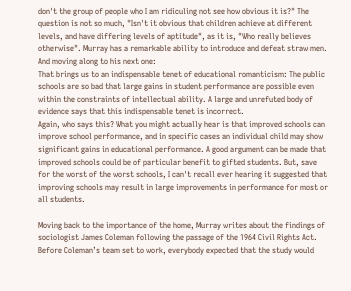don't the group of people who I am ridiculing not see how obvious it is?" The question is not so much, "Isn't it obvious that children achieve at different levels, and have differing levels of aptitude", as it is, "Who really believes otherwise". Murray has a remarkable ability to introduce and defeat straw men. And moving along to his next one:
That brings us to an indispensable tenet of educational romanticism: The public schools are so bad that large gains in student performance are possible even within the constraints of intellectual ability. A large and unrefuted body of evidence says that this indispensable tenet is incorrect.
Again, who says this? What you might actually hear is that improved schools can improve school performance, and in specific cases an individual child may show significant gains in educational performance. A good argument can be made that improved schools could be of particular benefit to gifted students. But, save for the worst of the worst schools, I can't recall ever hearing it suggested that improving schools may result in large improvements in performance for most or all students.

Moving back to the importance of the home, Murray writes about the findings of sociologist James Coleman following the passage of the 1964 Civil Rights Act.
Before Coleman’s team set to work, everybody expected that the study would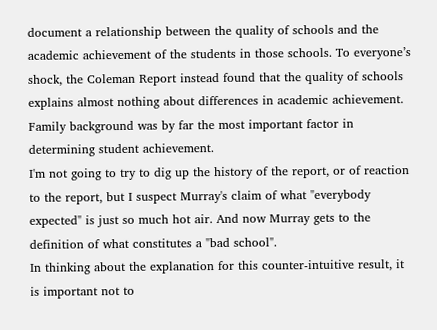document a relationship between the quality of schools and the academic achievement of the students in those schools. To everyone’s shock, the Coleman Report instead found that the quality of schools explains almost nothing about differences in academic achievement. Family background was by far the most important factor in determining student achievement.
I'm not going to try to dig up the history of the report, or of reaction to the report, but I suspect Murray's claim of what "everybody expected" is just so much hot air. And now Murray gets to the definition of what constitutes a "bad school".
In thinking about the explanation for this counter-intuitive result, it is important not to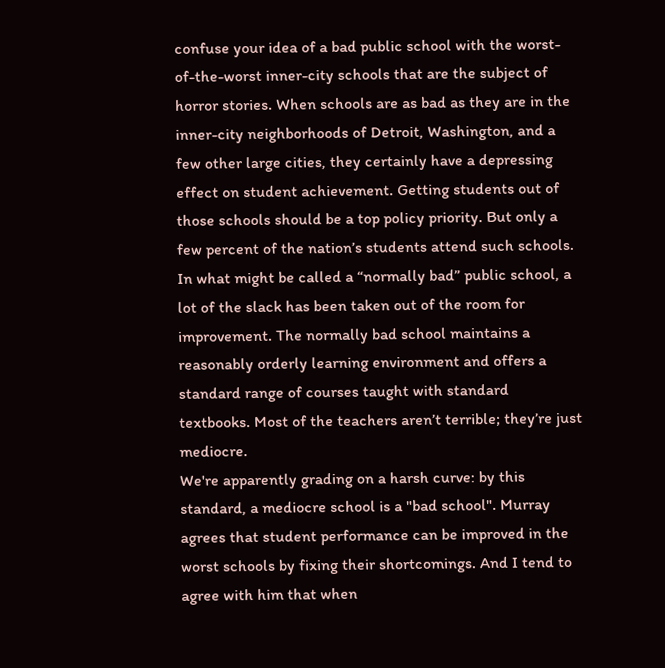confuse your idea of a bad public school with the worst-of-the-worst inner-city schools that are the subject of horror stories. When schools are as bad as they are in the inner-city neighborhoods of Detroit, Washington, and a few other large cities, they certainly have a depressing effect on student achievement. Getting students out of those schools should be a top policy priority. But only a few percent of the nation’s students attend such schools. In what might be called a “normally bad” public school, a lot of the slack has been taken out of the room for improvement. The normally bad school maintains a reasonably orderly learning environment and offers a standard range of courses taught with standard textbooks. Most of the teachers aren’t terrible; they’re just mediocre.
We're apparently grading on a harsh curve: by this standard, a mediocre school is a "bad school". Murray agrees that student performance can be improved in the worst schools by fixing their shortcomings. And I tend to agree with him that when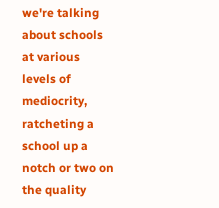we're talking about schools at various levels of mediocrity, ratcheting a school up a notch or two on the quality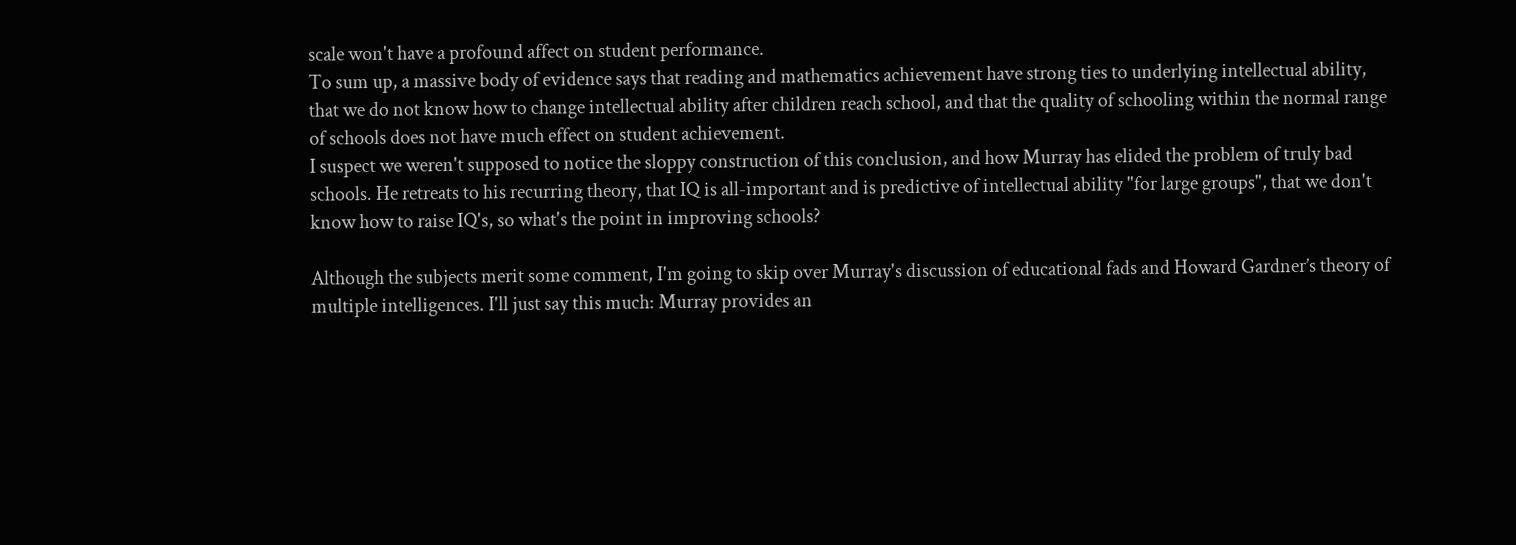scale won't have a profound affect on student performance.
To sum up, a massive body of evidence says that reading and mathematics achievement have strong ties to underlying intellectual ability, that we do not know how to change intellectual ability after children reach school, and that the quality of schooling within the normal range of schools does not have much effect on student achievement.
I suspect we weren't supposed to notice the sloppy construction of this conclusion, and how Murray has elided the problem of truly bad schools. He retreats to his recurring theory, that IQ is all-important and is predictive of intellectual ability "for large groups", that we don't know how to raise IQ's, so what's the point in improving schools?

Although the subjects merit some comment, I'm going to skip over Murray's discussion of educational fads and Howard Gardner’s theory of multiple intelligences. I'll just say this much: Murray provides an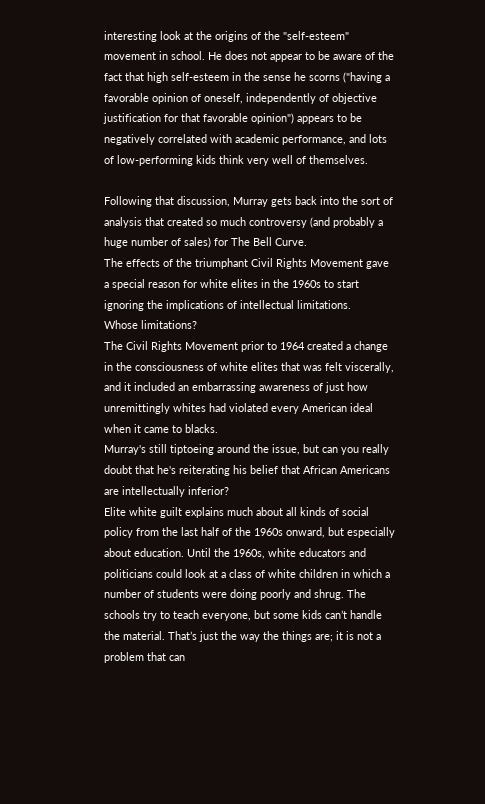interesting look at the origins of the "self-esteem" movement in school. He does not appear to be aware of the fact that high self-esteem in the sense he scorns ("having a favorable opinion of oneself, independently of objective justification for that favorable opinion") appears to be negatively correlated with academic performance, and lots of low-performing kids think very well of themselves.

Following that discussion, Murray gets back into the sort of analysis that created so much controversy (and probably a huge number of sales) for The Bell Curve.
The effects of the triumphant Civil Rights Movement gave a special reason for white elites in the 1960s to start ignoring the implications of intellectual limitations.
Whose limitations?
The Civil Rights Movement prior to 1964 created a change in the consciousness of white elites that was felt viscerally, and it included an embarrassing awareness of just how unremittingly whites had violated every American ideal when it came to blacks.
Murray's still tiptoeing around the issue, but can you really doubt that he's reiterating his belief that African Americans are intellectually inferior?
Elite white guilt explains much about all kinds of social policy from the last half of the 1960s onward, but especially about education. Until the 1960s, white educators and politicians could look at a class of white children in which a number of students were doing poorly and shrug. The schools try to teach everyone, but some kids can’t handle the material. That’s just the way the things are; it is not a problem that can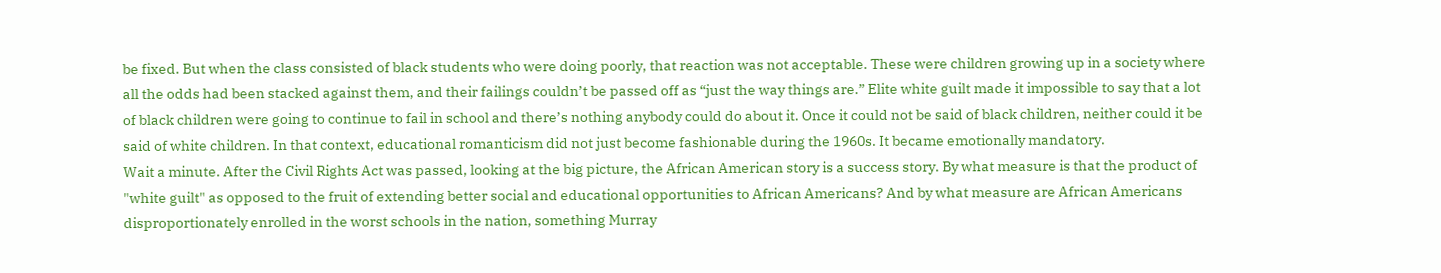be fixed. But when the class consisted of black students who were doing poorly, that reaction was not acceptable. These were children growing up in a society where all the odds had been stacked against them, and their failings couldn’t be passed off as “just the way things are.” Elite white guilt made it impossible to say that a lot of black children were going to continue to fail in school and there’s nothing anybody could do about it. Once it could not be said of black children, neither could it be said of white children. In that context, educational romanticism did not just become fashionable during the 1960s. It became emotionally mandatory.
Wait a minute. After the Civil Rights Act was passed, looking at the big picture, the African American story is a success story. By what measure is that the product of "white guilt" as opposed to the fruit of extending better social and educational opportunities to African Americans? And by what measure are African Americans disproportionately enrolled in the worst schools in the nation, something Murray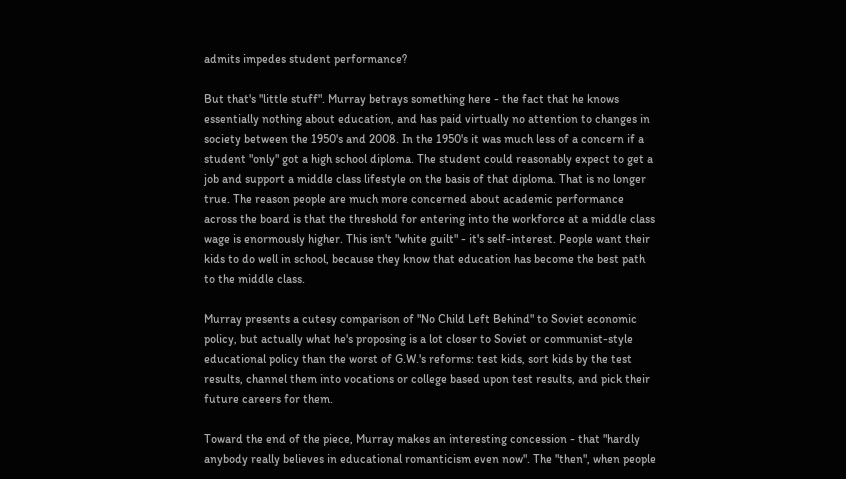admits impedes student performance?

But that's "little stuff". Murray betrays something here - the fact that he knows essentially nothing about education, and has paid virtually no attention to changes in society between the 1950's and 2008. In the 1950's it was much less of a concern if a student "only" got a high school diploma. The student could reasonably expect to get a job and support a middle class lifestyle on the basis of that diploma. That is no longer true. The reason people are much more concerned about academic performance across the board is that the threshold for entering into the workforce at a middle class wage is enormously higher. This isn't "white guilt" - it's self-interest. People want their kids to do well in school, because they know that education has become the best path to the middle class.

Murray presents a cutesy comparison of "No Child Left Behind" to Soviet economic policy, but actually what he's proposing is a lot closer to Soviet or communist-style educational policy than the worst of G.W.'s reforms: test kids, sort kids by the test results, channel them into vocations or college based upon test results, and pick their future careers for them.

Toward the end of the piece, Murray makes an interesting concession - that "hardly anybody really believes in educational romanticism even now". The "then", when people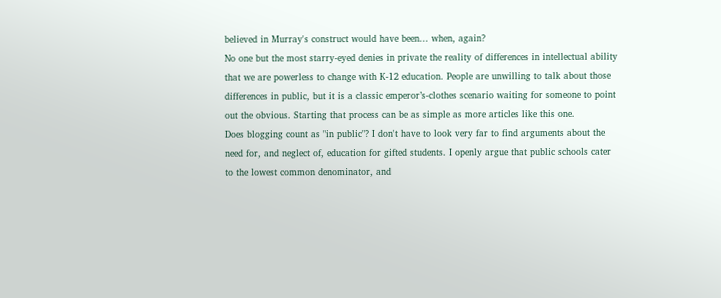believed in Murray's construct would have been... when, again?
No one but the most starry-eyed denies in private the reality of differences in intellectual ability that we are powerless to change with K-12 education. People are unwilling to talk about those differences in public, but it is a classic emperor’s-clothes scenario waiting for someone to point out the obvious. Starting that process can be as simple as more articles like this one.
Does blogging count as "in public"? I don't have to look very far to find arguments about the need for, and neglect of, education for gifted students. I openly argue that public schools cater to the lowest common denominator, and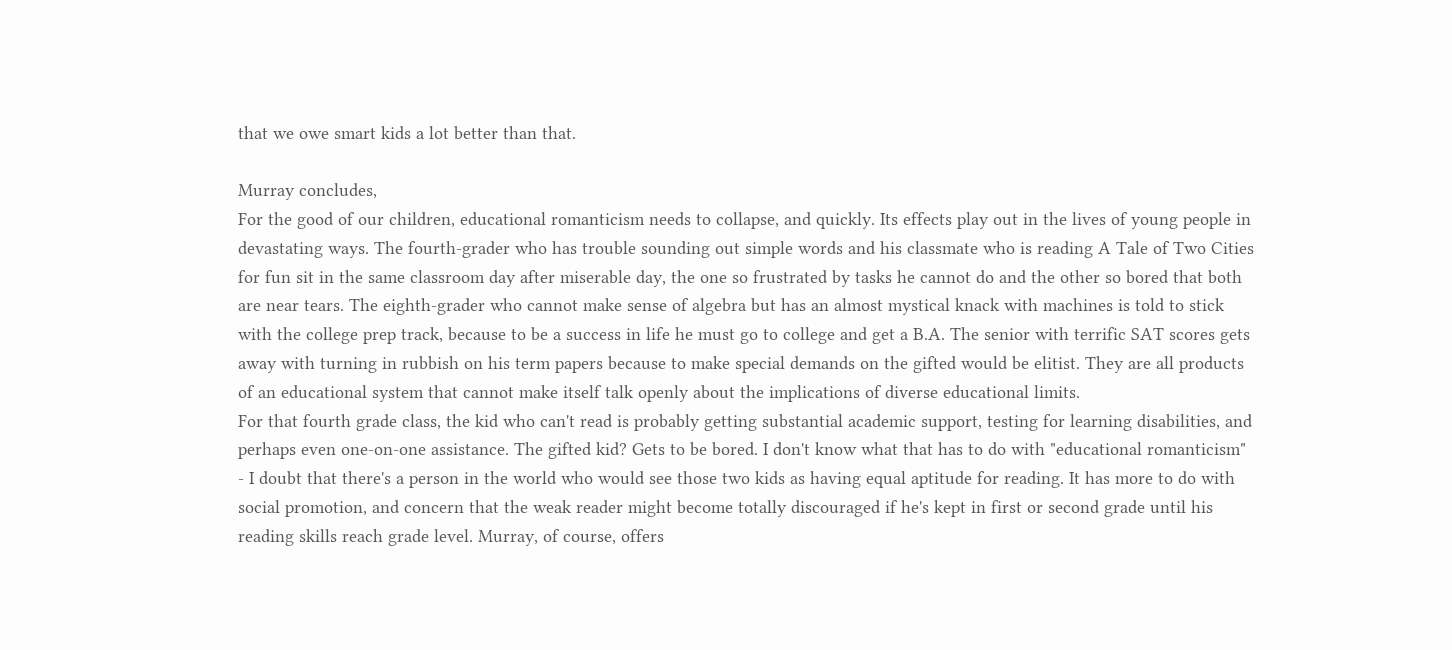that we owe smart kids a lot better than that.

Murray concludes,
For the good of our children, educational romanticism needs to collapse, and quickly. Its effects play out in the lives of young people in devastating ways. The fourth-grader who has trouble sounding out simple words and his classmate who is reading A Tale of Two Cities for fun sit in the same classroom day after miserable day, the one so frustrated by tasks he cannot do and the other so bored that both are near tears. The eighth-grader who cannot make sense of algebra but has an almost mystical knack with machines is told to stick with the college prep track, because to be a success in life he must go to college and get a B.A. The senior with terrific SAT scores gets away with turning in rubbish on his term papers because to make special demands on the gifted would be elitist. They are all products of an educational system that cannot make itself talk openly about the implications of diverse educational limits.
For that fourth grade class, the kid who can't read is probably getting substantial academic support, testing for learning disabilities, and perhaps even one-on-one assistance. The gifted kid? Gets to be bored. I don't know what that has to do with "educational romanticism" - I doubt that there's a person in the world who would see those two kids as having equal aptitude for reading. It has more to do with social promotion, and concern that the weak reader might become totally discouraged if he's kept in first or second grade until his reading skills reach grade level. Murray, of course, offers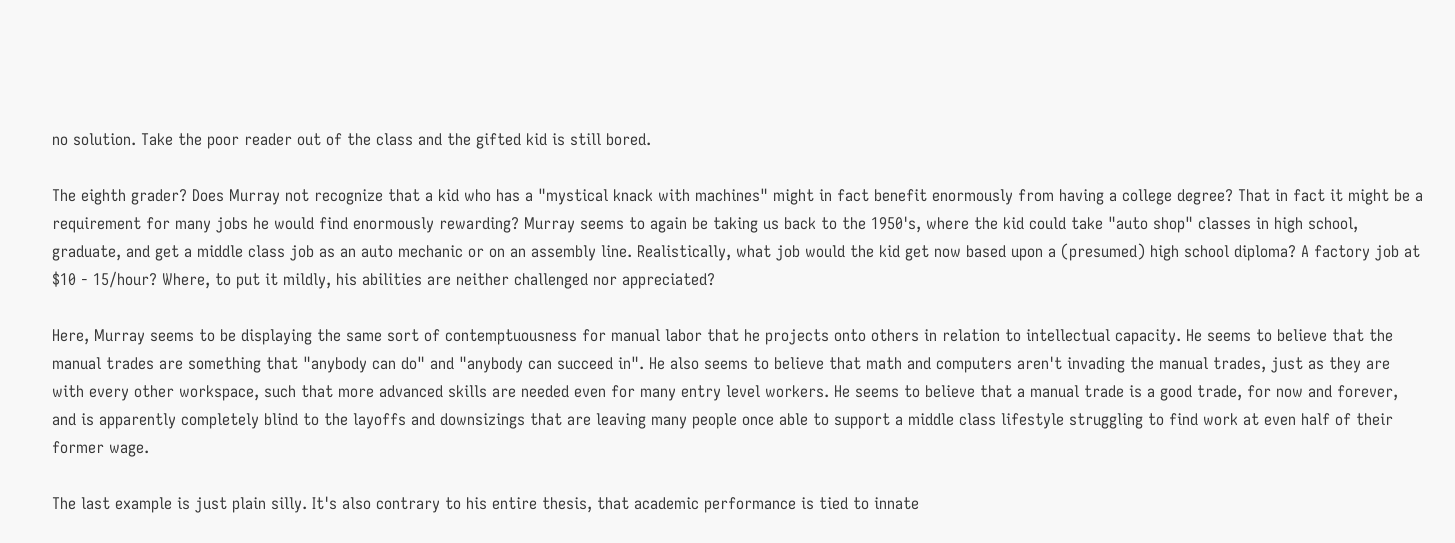no solution. Take the poor reader out of the class and the gifted kid is still bored.

The eighth grader? Does Murray not recognize that a kid who has a "mystical knack with machines" might in fact benefit enormously from having a college degree? That in fact it might be a requirement for many jobs he would find enormously rewarding? Murray seems to again be taking us back to the 1950's, where the kid could take "auto shop" classes in high school, graduate, and get a middle class job as an auto mechanic or on an assembly line. Realistically, what job would the kid get now based upon a (presumed) high school diploma? A factory job at $10 - 15/hour? Where, to put it mildly, his abilities are neither challenged nor appreciated?

Here, Murray seems to be displaying the same sort of contemptuousness for manual labor that he projects onto others in relation to intellectual capacity. He seems to believe that the manual trades are something that "anybody can do" and "anybody can succeed in". He also seems to believe that math and computers aren't invading the manual trades, just as they are with every other workspace, such that more advanced skills are needed even for many entry level workers. He seems to believe that a manual trade is a good trade, for now and forever, and is apparently completely blind to the layoffs and downsizings that are leaving many people once able to support a middle class lifestyle struggling to find work at even half of their former wage.

The last example is just plain silly. It's also contrary to his entire thesis, that academic performance is tied to innate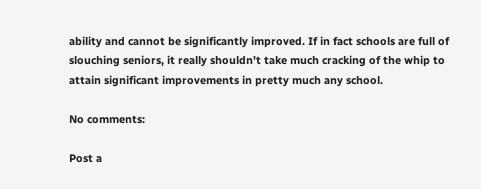ability and cannot be significantly improved. If in fact schools are full of slouching seniors, it really shouldn't take much cracking of the whip to attain significant improvements in pretty much any school.

No comments:

Post a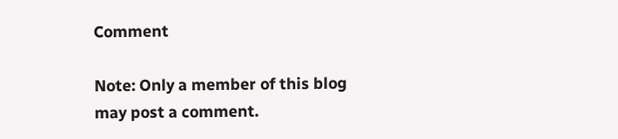Comment

Note: Only a member of this blog may post a comment.